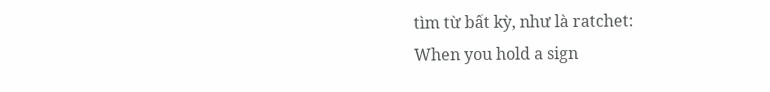tìm từ bất kỳ, như là ratchet:
When you hold a sign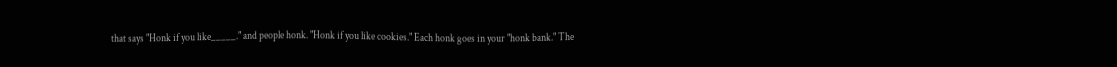that says "Honk if you like_____." and people honk. "Honk if you like cookies." Each honk goes in your "honk bank." The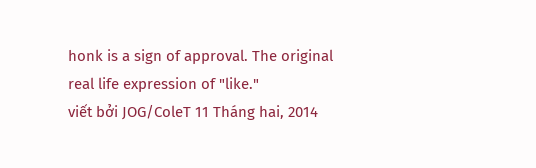honk is a sign of approval. The original real life expression of "like."
viết bởi JOG/ColeT 11 Tháng hai, 2014